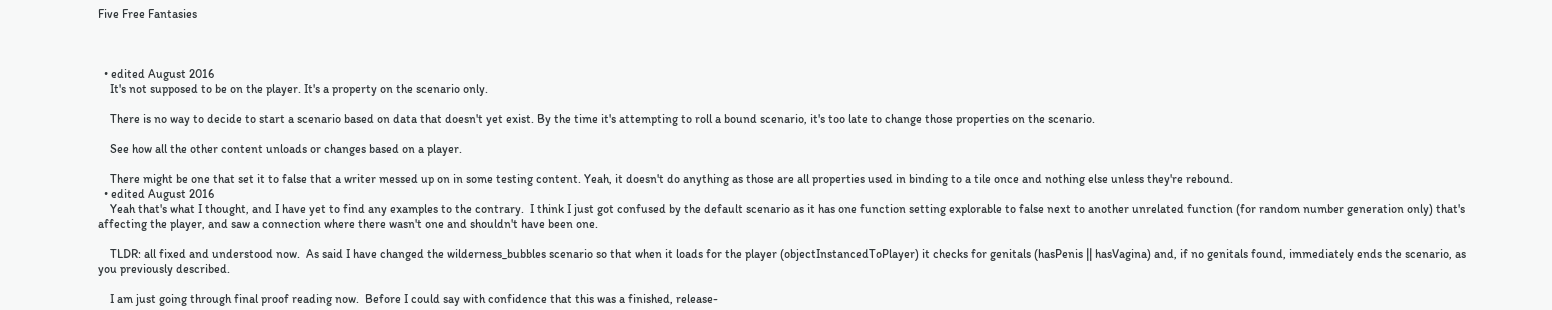Five Free Fantasies



  • edited August 2016
    It's not supposed to be on the player. It's a property on the scenario only.

    There is no way to decide to start a scenario based on data that doesn't yet exist. By the time it's attempting to roll a bound scenario, it's too late to change those properties on the scenario.

    See how all the other content unloads or changes based on a player.

    There might be one that set it to false that a writer messed up on in some testing content. Yeah, it doesn't do anything as those are all properties used in binding to a tile once and nothing else unless they're rebound.
  • edited August 2016
    Yeah that's what I thought, and I have yet to find any examples to the contrary.  I think I just got confused by the default scenario as it has one function setting explorable to false next to another unrelated function (for random number generation only) that's affecting the player, and saw a connection where there wasn't one and shouldn't have been one.

    TLDR: all fixed and understood now.  As said I have changed the wilderness_bubbles scenario so that when it loads for the player (objectInstancedToPlayer) it checks for genitals (hasPenis || hasVagina) and, if no genitals found, immediately ends the scenario, as you previously described.

    I am just going through final proof reading now.  Before I could say with confidence that this was a finished, release-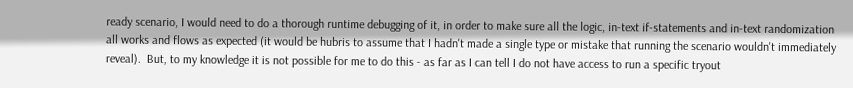ready scenario, I would need to do a thorough runtime debugging of it, in order to make sure all the logic, in-text if-statements and in-text randomization all works and flows as expected (it would be hubris to assume that I hadn't made a single type or mistake that running the scenario wouldn't immediately reveal).  But, to my knowledge it is not possible for me to do this - as far as I can tell I do not have access to run a specific tryout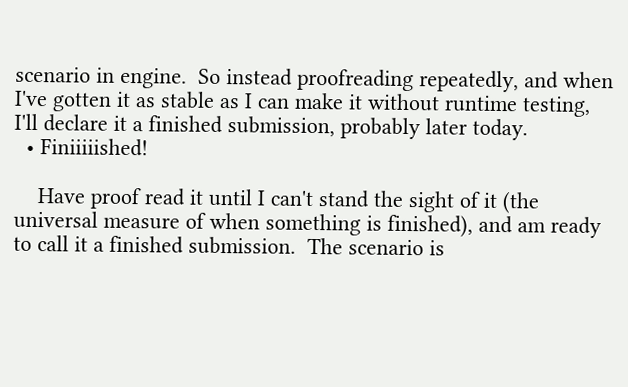scenario in engine.  So instead proofreading repeatedly, and when I've gotten it as stable as I can make it without runtime testing, I'll declare it a finished submission, probably later today.
  • Finiiiiished!

    Have proof read it until I can't stand the sight of it (the universal measure of when something is finished), and am ready to call it a finished submission.  The scenario is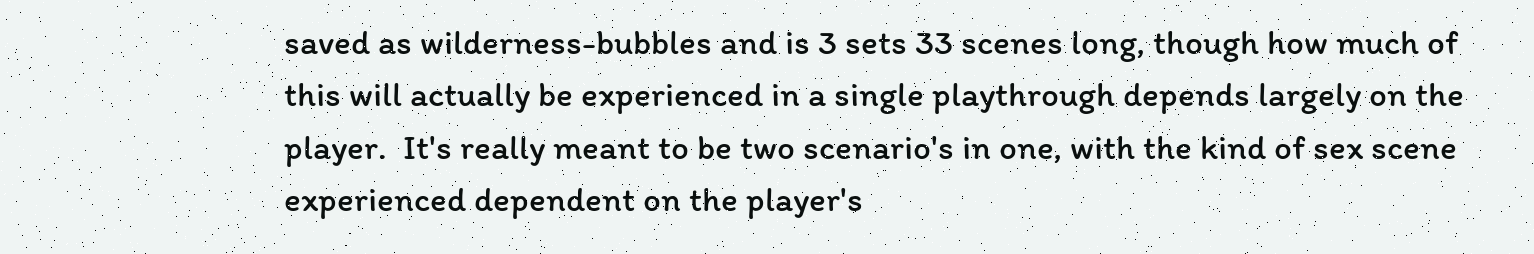saved as wilderness-bubbles and is 3 sets 33 scenes long, though how much of this will actually be experienced in a single playthrough depends largely on the player.  It's really meant to be two scenario's in one, with the kind of sex scene experienced dependent on the player's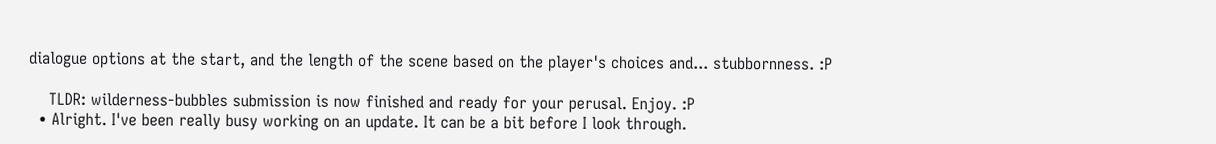dialogue options at the start, and the length of the scene based on the player's choices and... stubbornness. :P

    TLDR: wilderness-bubbles submission is now finished and ready for your perusal. Enjoy. :P
  • Alright. I've been really busy working on an update. It can be a bit before I look through.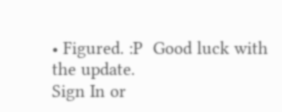• Figured. :P  Good luck with the update.
Sign In or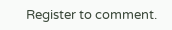Register to comment.